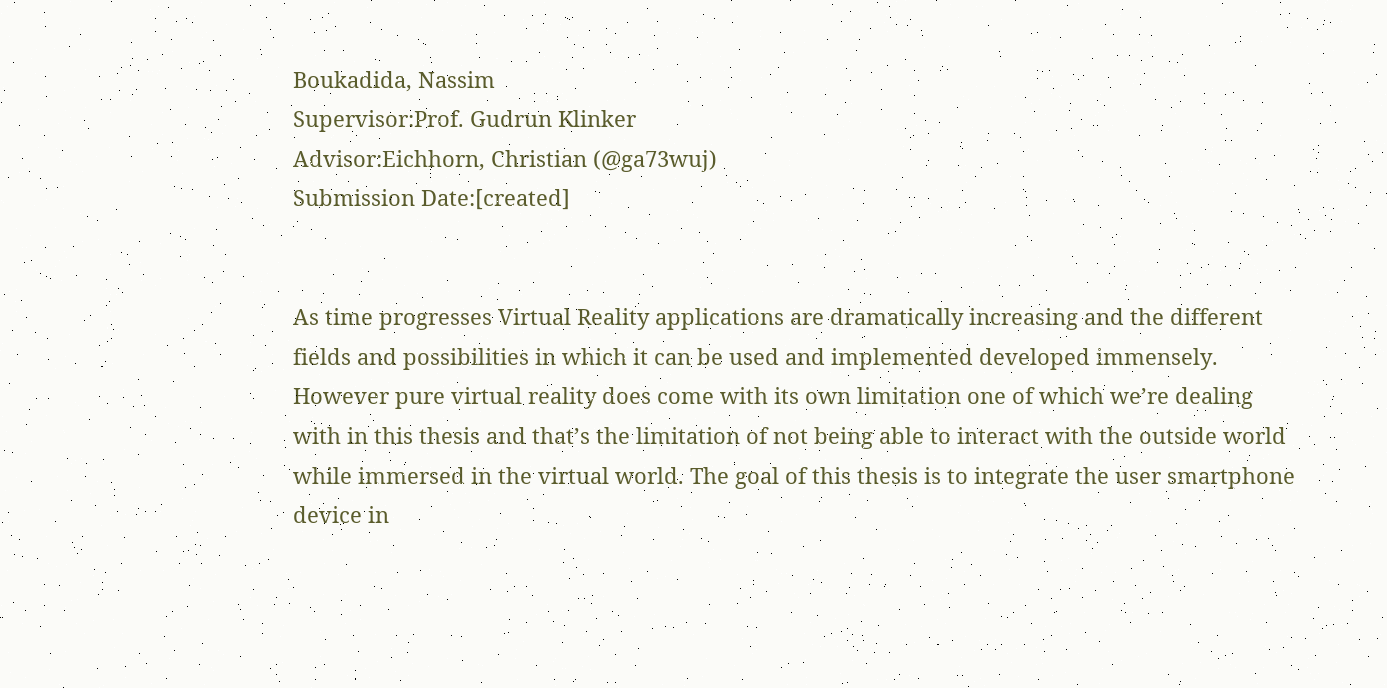Boukadida, Nassim
Supervisor:Prof. Gudrun Klinker
Advisor:Eichhorn, Christian (@ga73wuj)
Submission Date:[created]


As time progresses Virtual Reality applications are dramatically increasing and the different fields and possibilities in which it can be used and implemented developed immensely. However pure virtual reality does come with its own limitation one of which we’re dealing with in this thesis and that’s the limitation of not being able to interact with the outside world while immersed in the virtual world. The goal of this thesis is to integrate the user smartphone device in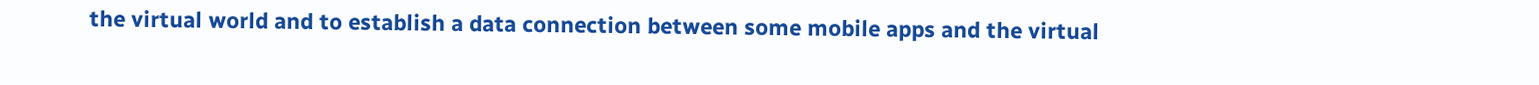the virtual world and to establish a data connection between some mobile apps and the virtual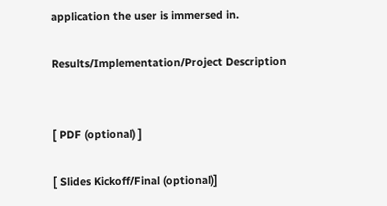application the user is immersed in.

Results/Implementation/Project Description


[ PDF (optional) ]

[ Slides Kickoff/Final (optional)]